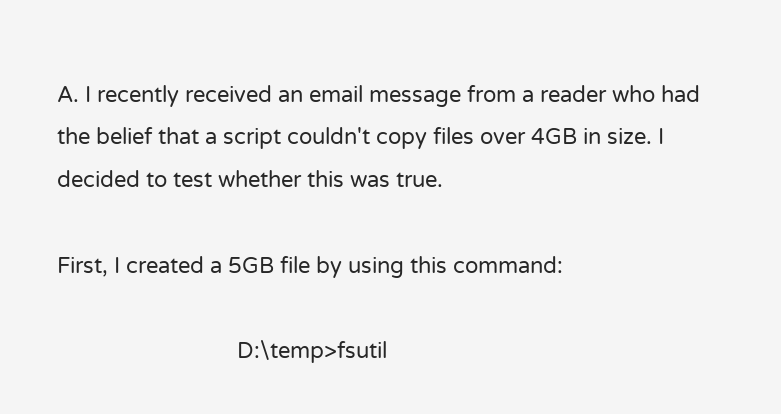A. I recently received an email message from a reader who had the belief that a script couldn't copy files over 4GB in size. I decided to test whether this was true.

First, I created a 5GB file by using this command:

                              D:\temp>fsutil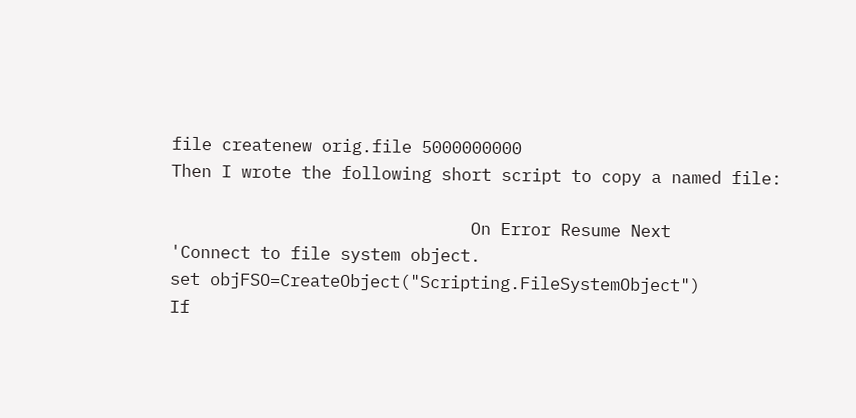file createnew orig.file 5000000000
Then I wrote the following short script to copy a named file:

                              On Error Resume Next                              'Connect to file system object.                              set objFSO=CreateObject("Scripting.FileSystemObject")                               If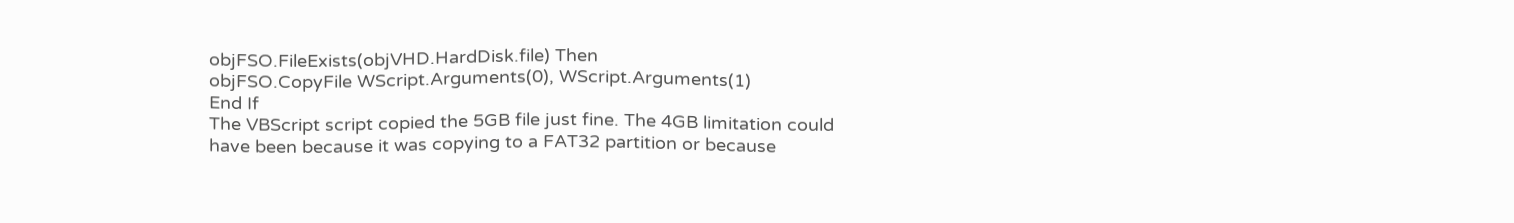objFSO.FileExists(objVHD.HardDisk.file) Then                                  objFSO.CopyFile WScript.Arguments(0), WScript.Arguments(1)                              End If
The VBScript script copied the 5GB file just fine. The 4GB limitation could have been because it was copying to a FAT32 partition or because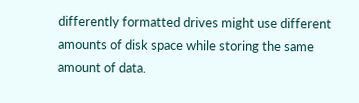differently formatted drives might use different amounts of disk space while storing the same amount of data.